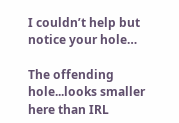I couldn’t help but notice your hole…

The offending hole...looks smaller here than IRL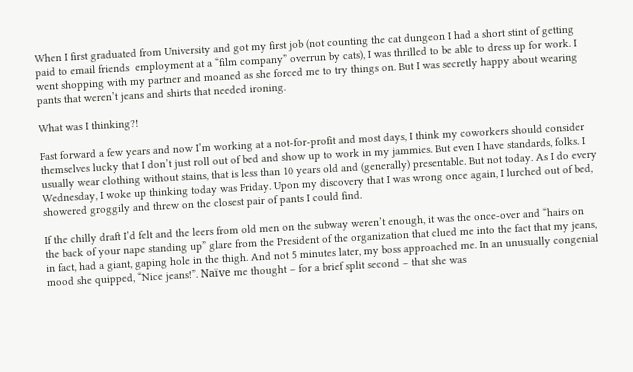When I first graduated from University and got my first job (not counting the cat dungeon I had a short stint of getting paid to email friends  employment at a “film company” overrun by cats), I was thrilled to be able to dress up for work. I went shopping with my partner and moaned as she forced me to try things on. But I was secretly happy about wearing pants that weren’t jeans and shirts that needed ironing.

What was I thinking?!

Fast forward a few years and now I’m working at a not-for-profit and most days, I think my coworkers should consider themselves lucky that I don’t just roll out of bed and show up to work in my jammies. But even I have standards, folks. I usually wear clothing without stains, that is less than 10 years old and (generally) presentable. But not today. As I do every Wednesday, I woke up thinking today was Friday. Upon my discovery that I was wrong once again, I lurched out of bed, showered groggily and threw on the closest pair of pants I could find.

If the chilly draft I’d felt and the leers from old men on the subway weren’t enough, it was the once-over and “hairs on the back of your nape standing up” glare from the President of the organization that clued me into the fact that my jeans, in fact, had a giant, gaping hole in the thigh. And not 5 minutes later, my boss approached me. In an unusually congenial mood she quipped, “Nice jeans!”. Naïve me thought – for a brief split second – that she was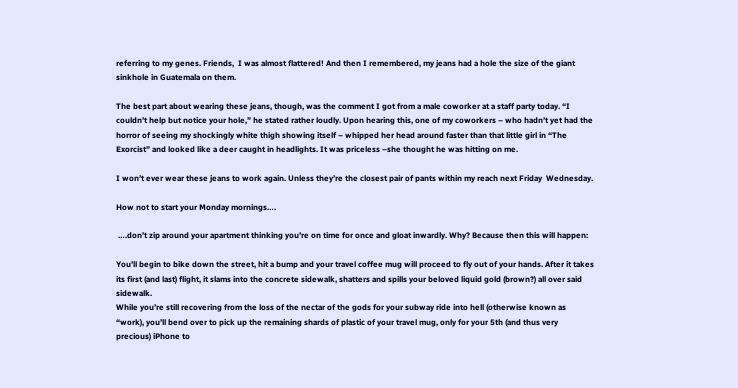referring to my genes. Friends,  I was almost flattered! And then I remembered, my jeans had a hole the size of the giant sinkhole in Guatemala on them.

The best part about wearing these jeans, though, was the comment I got from a male coworker at a staff party today. “I couldn’t help but notice your hole,” he stated rather loudly. Upon hearing this, one of my coworkers – who hadn’t yet had the horror of seeing my shockingly white thigh showing itself – whipped her head around faster than that little girl in “The Exorcist” and looked like a deer caught in headlights. It was priceless –she thought he was hitting on me.

I won’t ever wear these jeans to work again. Unless they’re the closest pair of pants within my reach next Friday  Wednesday.

How not to start your Monday mornings….

 ….don’t zip around your apartment thinking you’re on time for once and gloat inwardly. Why? Because then this will happen:

You’ll begin to bike down the street, hit a bump and your travel coffee mug will proceed to fly out of your hands. After it takes its first (and last) flight, it slams into the concrete sidewalk, shatters and spills your beloved liquid gold (brown?) all over said sidewalk.
While you’re still recovering from the loss of the nectar of the gods for your subway ride into hell (otherwise known as “work), you’ll bend over to pick up the remaining shards of plastic of your travel mug, only for your 5th (and thus very precious) iPhone to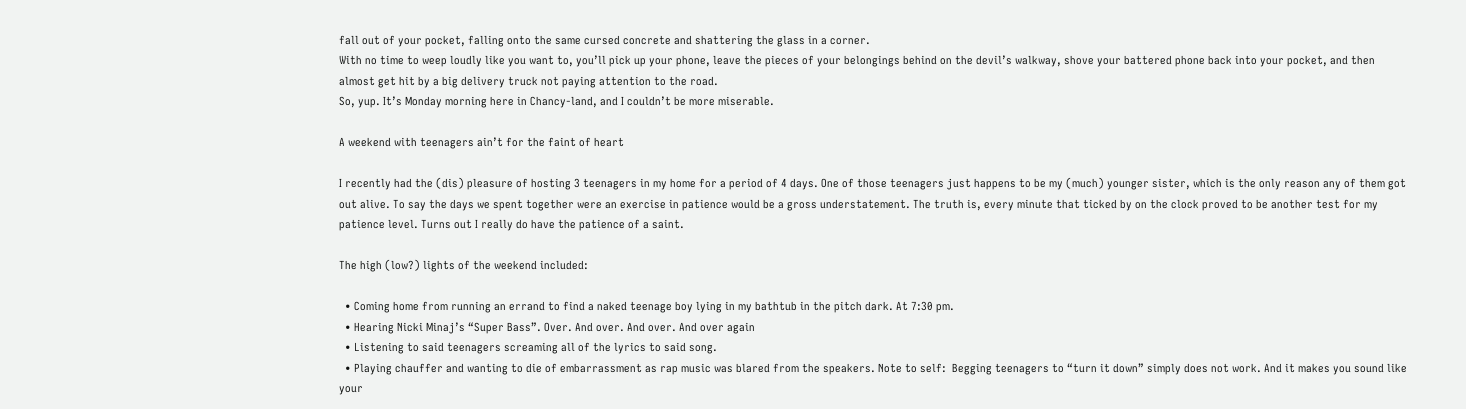fall out of your pocket, falling onto the same cursed concrete and shattering the glass in a corner.
With no time to weep loudly like you want to, you’ll pick up your phone, leave the pieces of your belongings behind on the devil’s walkway, shove your battered phone back into your pocket, and then almost get hit by a big delivery truck not paying attention to the road.
So, yup. It’s Monday morning here in Chancy-land, and I couldn’t be more miserable.

A weekend with teenagers ain’t for the faint of heart

I recently had the (dis) pleasure of hosting 3 teenagers in my home for a period of 4 days. One of those teenagers just happens to be my (much) younger sister, which is the only reason any of them got out alive. To say the days we spent together were an exercise in patience would be a gross understatement. The truth is, every minute that ticked by on the clock proved to be another test for my patience level. Turns out I really do have the patience of a saint.

The high (low?) lights of the weekend included:

  • Coming home from running an errand to find a naked teenage boy lying in my bathtub in the pitch dark. At 7:30 pm.
  • Hearing Nicki Minaj’s “Super Bass”. Over. And over. And over. And over again
  • Listening to said teenagers screaming all of the lyrics to said song.
  • Playing chauffer and wanting to die of embarrassment as rap music was blared from the speakers. Note to self:  Begging teenagers to “turn it down” simply does not work. And it makes you sound like your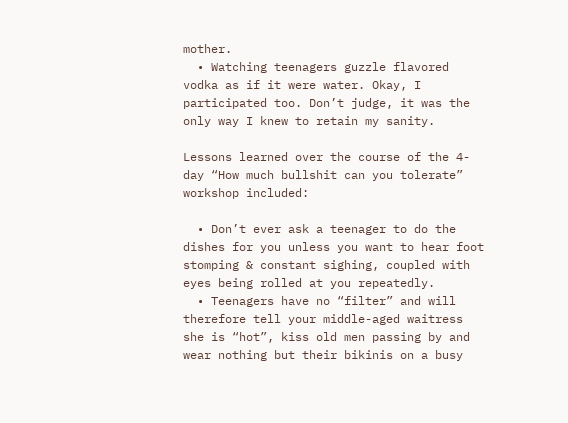mother.
  • Watching teenagers guzzle flavored vodka as if it were water. Okay, I participated too. Don’t judge, it was the only way I knew to retain my sanity.

Lessons learned over the course of the 4-day “How much bullshit can you tolerate” workshop included:

  • Don’t ever ask a teenager to do the dishes for you unless you want to hear foot stomping & constant sighing, coupled with eyes being rolled at you repeatedly.
  • Teenagers have no “filter” and will therefore tell your middle-aged waitress she is “hot”, kiss old men passing by and wear nothing but their bikinis on a busy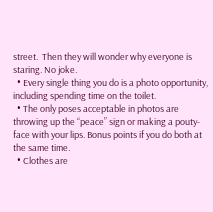street.  Then they will wonder why everyone is staring. No joke.
  • Every single thing you do is a photo opportunity, including spending time on the toilet.
  • The only poses acceptable in photos are throwing up the “peace” sign or making a pouty-face with your lips. Bonus points if you do both at the same time.
  • Clothes are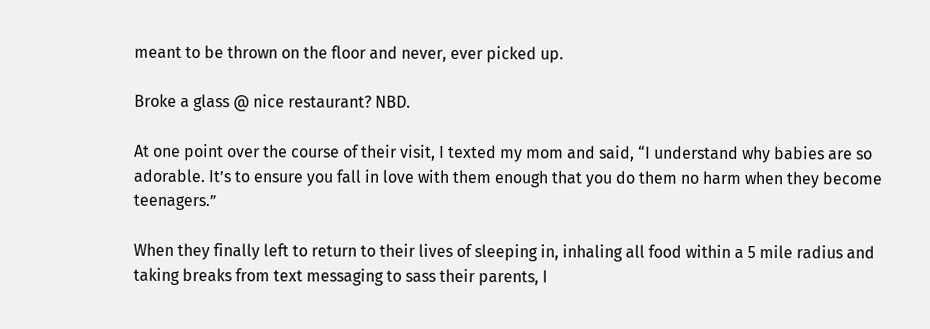meant to be thrown on the floor and never, ever picked up.

Broke a glass @ nice restaurant? NBD.

At one point over the course of their visit, I texted my mom and said, “I understand why babies are so adorable. It’s to ensure you fall in love with them enough that you do them no harm when they become teenagers.”

When they finally left to return to their lives of sleeping in, inhaling all food within a 5 mile radius and taking breaks from text messaging to sass their parents, I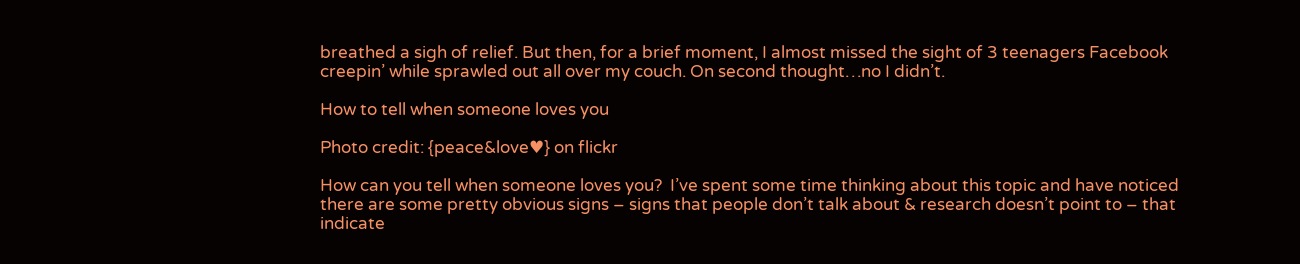breathed a sigh of relief. But then, for a brief moment, I almost missed the sight of 3 teenagers Facebook creepin’ while sprawled out all over my couch. On second thought…no I didn’t.

How to tell when someone loves you

Photo credit: {peace&love♥} on flickr

How can you tell when someone loves you?  I’ve spent some time thinking about this topic and have noticed there are some pretty obvious signs – signs that people don’t talk about & research doesn’t point to – that indicate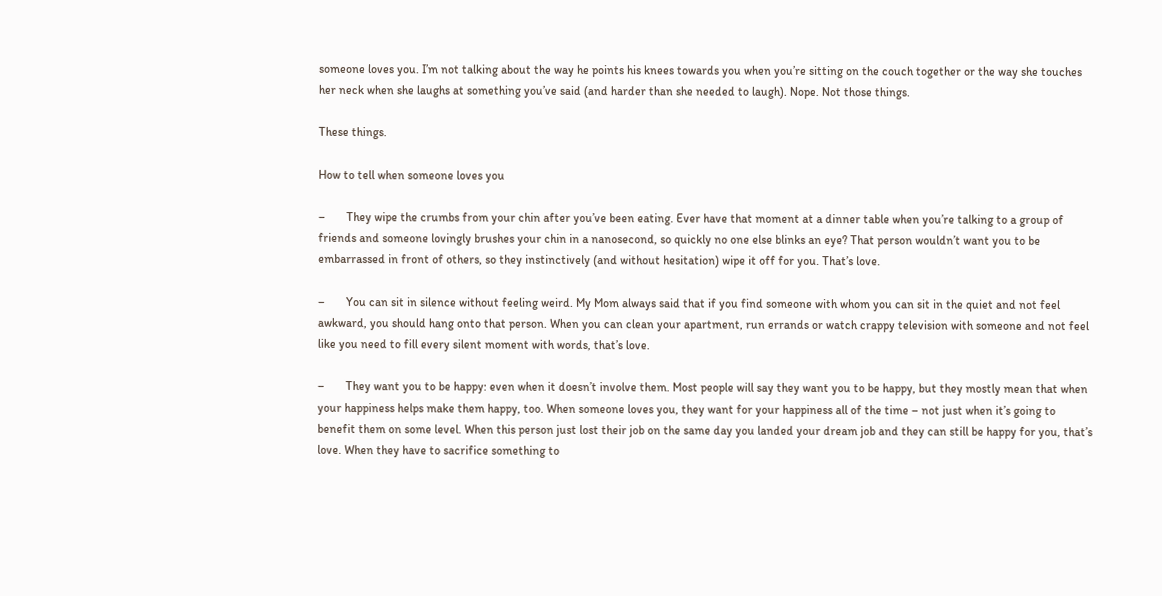someone loves you. I’m not talking about the way he points his knees towards you when you’re sitting on the couch together or the way she touches her neck when she laughs at something you’ve said (and harder than she needed to laugh). Nope. Not those things.

These things.

How to tell when someone loves you

–       They wipe the crumbs from your chin after you’ve been eating. Ever have that moment at a dinner table when you’re talking to a group of friends and someone lovingly brushes your chin in a nanosecond, so quickly no one else blinks an eye? That person wouldn’t want you to be embarrassed in front of others, so they instinctively (and without hesitation) wipe it off for you. That’s love.

–       You can sit in silence without feeling weird. My Mom always said that if you find someone with whom you can sit in the quiet and not feel awkward, you should hang onto that person. When you can clean your apartment, run errands or watch crappy television with someone and not feel like you need to fill every silent moment with words, that’s love.

–       They want you to be happy: even when it doesn’t involve them. Most people will say they want you to be happy, but they mostly mean that when your happiness helps make them happy, too. When someone loves you, they want for your happiness all of the time – not just when it’s going to benefit them on some level. When this person just lost their job on the same day you landed your dream job and they can still be happy for you, that’s love. When they have to sacrifice something to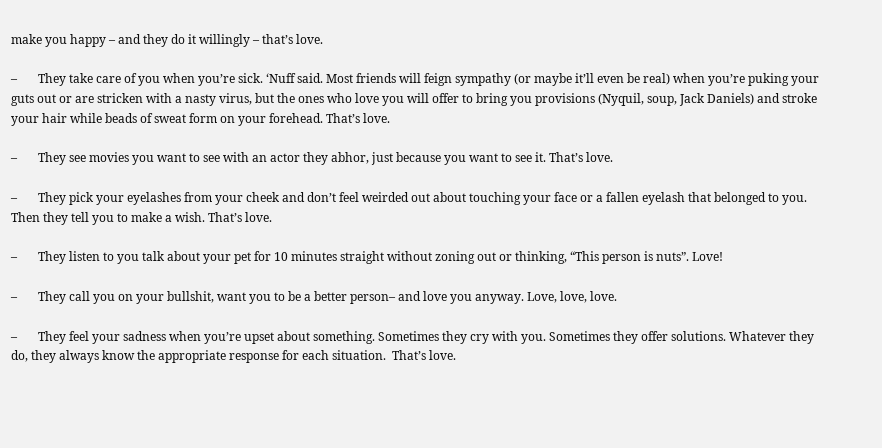make you happy – and they do it willingly – that’s love.

–       They take care of you when you’re sick. ‘Nuff said. Most friends will feign sympathy (or maybe it’ll even be real) when you’re puking your guts out or are stricken with a nasty virus, but the ones who love you will offer to bring you provisions (Nyquil, soup, Jack Daniels) and stroke your hair while beads of sweat form on your forehead. That’s love.

–       They see movies you want to see with an actor they abhor, just because you want to see it. That’s love.

–       They pick your eyelashes from your cheek and don’t feel weirded out about touching your face or a fallen eyelash that belonged to you. Then they tell you to make a wish. That’s love.

–       They listen to you talk about your pet for 10 minutes straight without zoning out or thinking, “This person is nuts”. Love!

–       They call you on your bullshit, want you to be a better person– and love you anyway. Love, love, love.

–       They feel your sadness when you’re upset about something. Sometimes they cry with you. Sometimes they offer solutions. Whatever they do, they always know the appropriate response for each situation.  That’s love.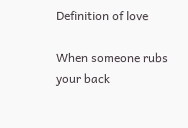Definition of love

When someone rubs your back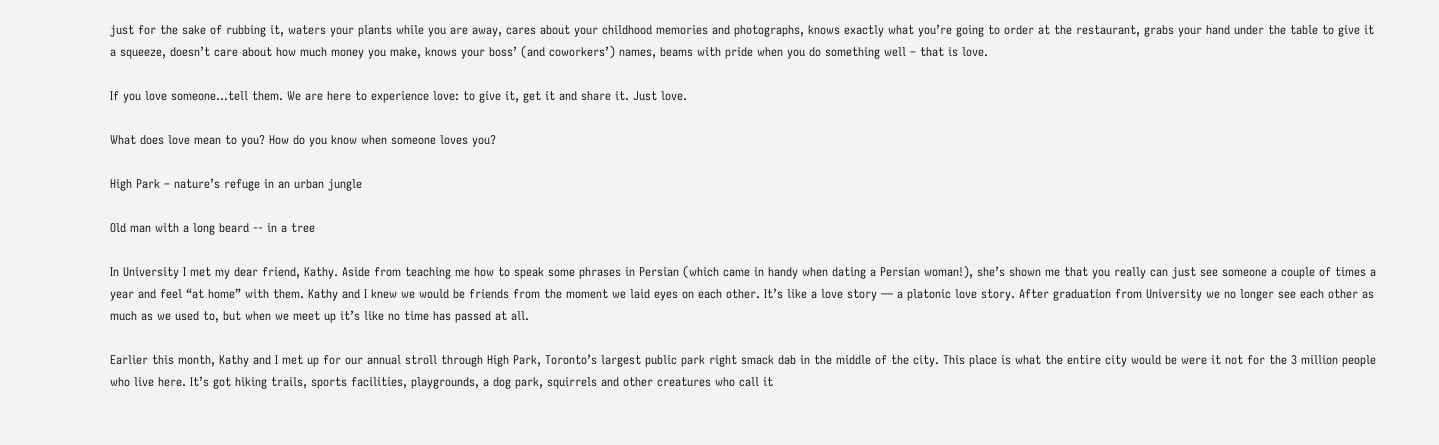just for the sake of rubbing it, waters your plants while you are away, cares about your childhood memories and photographs, knows exactly what you’re going to order at the restaurant, grabs your hand under the table to give it a squeeze, doesn’t care about how much money you make, knows your boss’ (and coworkers’) names, beams with pride when you do something well – that is love.

If you love someone…tell them. We are here to experience love: to give it, get it and share it. Just love.

What does love mean to you? How do you know when someone loves you?

High Park – nature’s refuge in an urban jungle

Old man with a long beard -- in a tree

In University I met my dear friend, Kathy. Aside from teaching me how to speak some phrases in Persian (which came in handy when dating a Persian woman!), she’s shown me that you really can just see someone a couple of times a year and feel “at home” with them. Kathy and I knew we would be friends from the moment we laid eyes on each other. It’s like a love story — a platonic love story. After graduation from University we no longer see each other as much as we used to, but when we meet up it’s like no time has passed at all.

Earlier this month, Kathy and I met up for our annual stroll through High Park, Toronto’s largest public park right smack dab in the middle of the city. This place is what the entire city would be were it not for the 3 million people who live here. It’s got hiking trails, sports facilities, playgrounds, a dog park, squirrels and other creatures who call it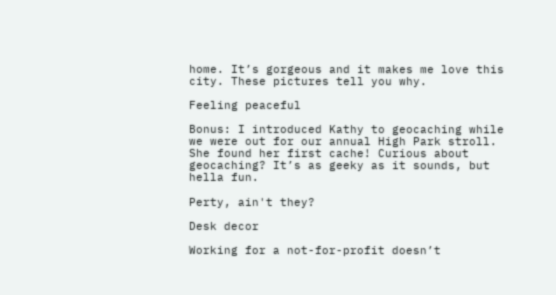home. It’s gorgeous and it makes me love this city. These pictures tell you why.

Feeling peaceful

Bonus: I introduced Kathy to geocaching while we were out for our annual High Park stroll. She found her first cache! Curious about geocaching? It’s as geeky as it sounds, but hella fun.

Perty, ain't they?

Desk decor

Working for a not-for-profit doesn’t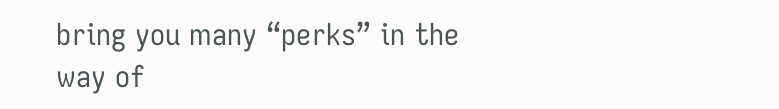bring you many “perks” in the way of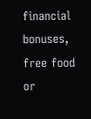financial bonuses, free food or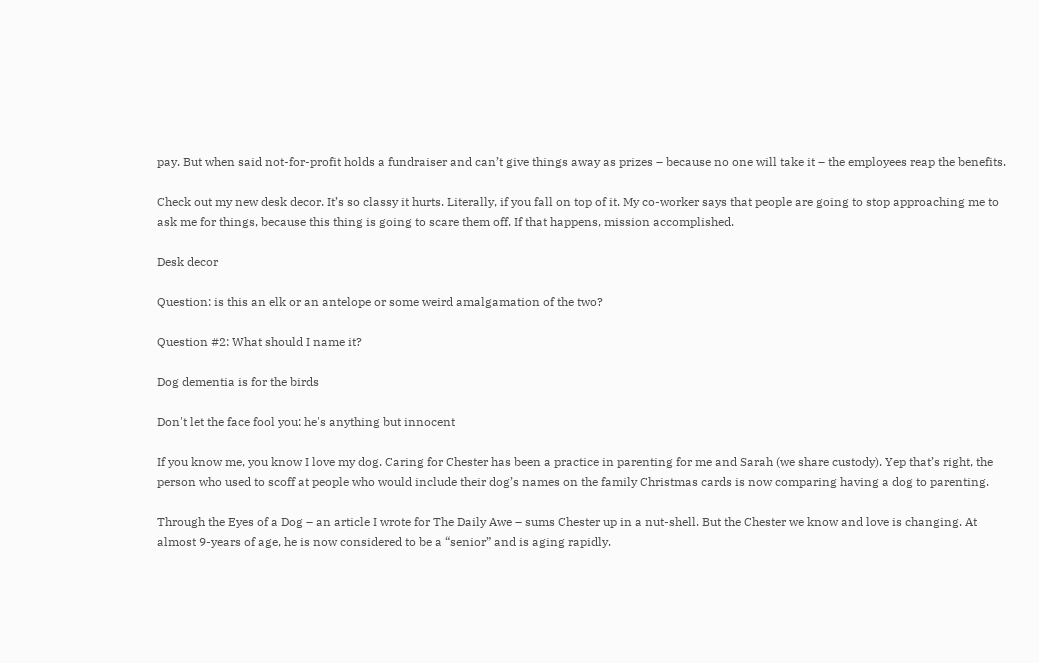pay. But when said not-for-profit holds a fundraiser and can’t give things away as prizes – because no one will take it – the employees reap the benefits.

Check out my new desk decor. It’s so classy it hurts. Literally, if you fall on top of it. My co-worker says that people are going to stop approaching me to ask me for things, because this thing is going to scare them off. If that happens, mission accomplished.

Desk decor

Question: is this an elk or an antelope or some weird amalgamation of the two?

Question #2: What should I name it?

Dog dementia is for the birds

Don't let the face fool you: he's anything but innocent

If you know me, you know I love my dog. Caring for Chester has been a practice in parenting for me and Sarah (we share custody). Yep that’s right, the person who used to scoff at people who would include their dog’s names on the family Christmas cards is now comparing having a dog to parenting.

Through the Eyes of a Dog – an article I wrote for The Daily Awe – sums Chester up in a nut-shell. But the Chester we know and love is changing. At almost 9-years of age, he is now considered to be a “senior” and is aging rapidly.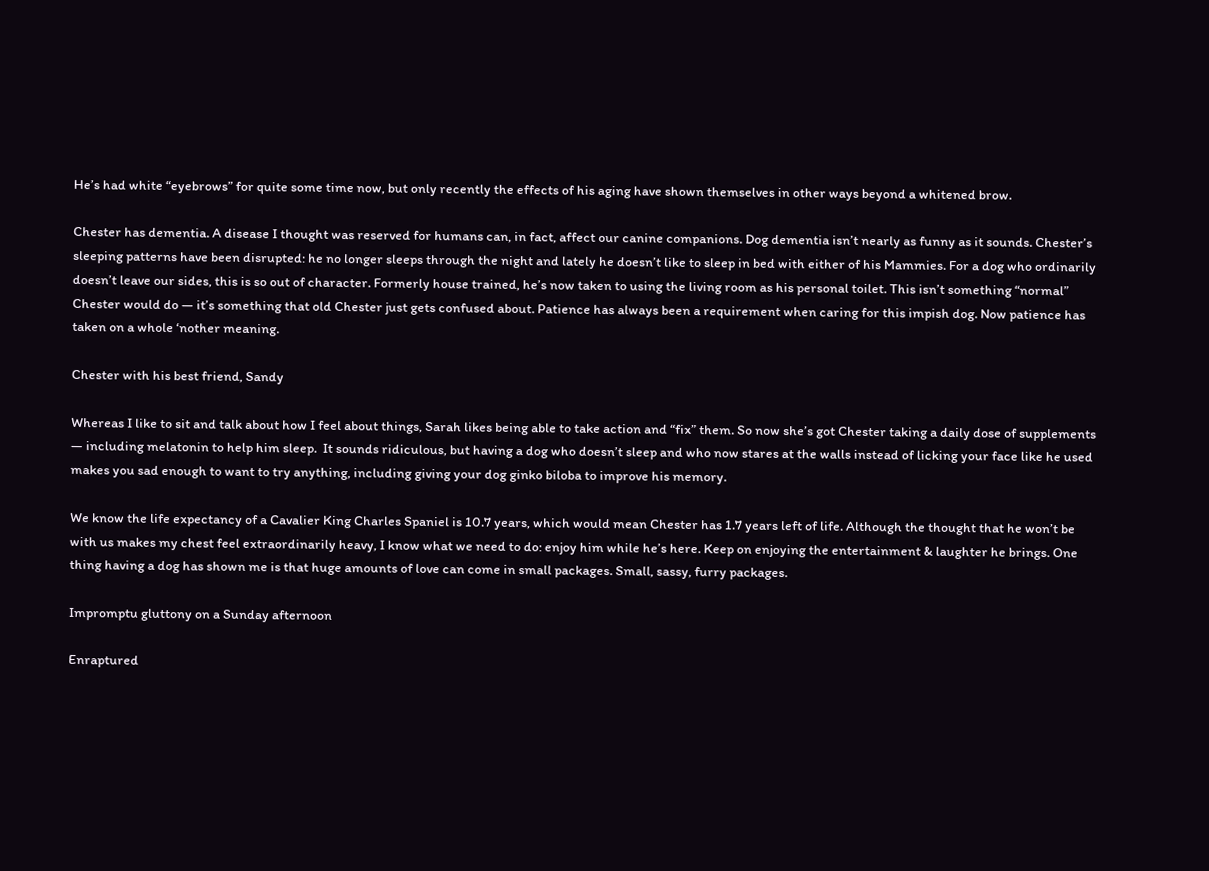He’s had white “eyebrows” for quite some time now, but only recently the effects of his aging have shown themselves in other ways beyond a whitened brow.

Chester has dementia. A disease I thought was reserved for humans can, in fact, affect our canine companions. Dog dementia isn’t nearly as funny as it sounds. Chester’s sleeping patterns have been disrupted: he no longer sleeps through the night and lately he doesn’t like to sleep in bed with either of his Mammies. For a dog who ordinarily doesn’t leave our sides, this is so out of character. Formerly house trained, he’s now taken to using the living room as his personal toilet. This isn’t something “normal” Chester would do — it’s something that old Chester just gets confused about. Patience has always been a requirement when caring for this impish dog. Now patience has taken on a whole ‘nother meaning.

Chester with his best friend, Sandy

Whereas I like to sit and talk about how I feel about things, Sarah likes being able to take action and “fix” them. So now she’s got Chester taking a daily dose of supplements — including melatonin to help him sleep.  It sounds ridiculous, but having a dog who doesn’t sleep and who now stares at the walls instead of licking your face like he used makes you sad enough to want to try anything, including giving your dog ginko biloba to improve his memory.

We know the life expectancy of a Cavalier King Charles Spaniel is 10.7 years, which would mean Chester has 1.7 years left of life. Although the thought that he won’t be with us makes my chest feel extraordinarily heavy, I know what we need to do: enjoy him while he’s here. Keep on enjoying the entertainment & laughter he brings. One thing having a dog has shown me is that huge amounts of love can come in small packages. Small, sassy, furry packages.

Impromptu gluttony on a Sunday afternoon

Enraptured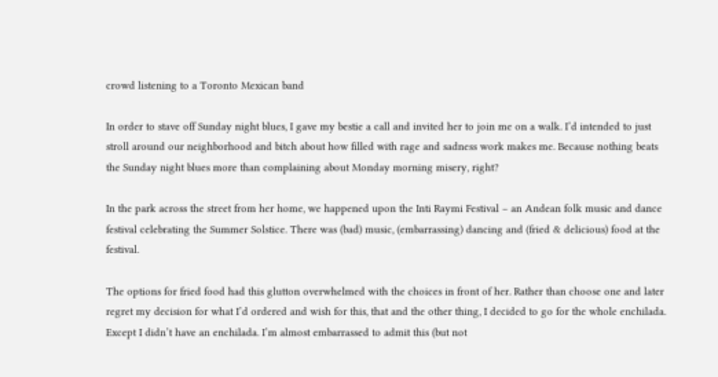crowd listening to a Toronto Mexican band

In order to stave off Sunday night blues, I gave my bestie a call and invited her to join me on a walk. I’d intended to just stroll around our neighborhood and bitch about how filled with rage and sadness work makes me. Because nothing beats the Sunday night blues more than complaining about Monday morning misery, right?

In the park across the street from her home, we happened upon the Inti Raymi Festival – an Andean folk music and dance festival celebrating the Summer Solstice. There was (bad) music, (embarrassing) dancing and (fried & delicious) food at the festival.

The options for fried food had this glutton overwhelmed with the choices in front of her. Rather than choose one and later regret my decision for what I’d ordered and wish for this, that and the other thing, I decided to go for the whole enchilada. Except I didn’t have an enchilada. I’m almost embarrassed to admit this (but not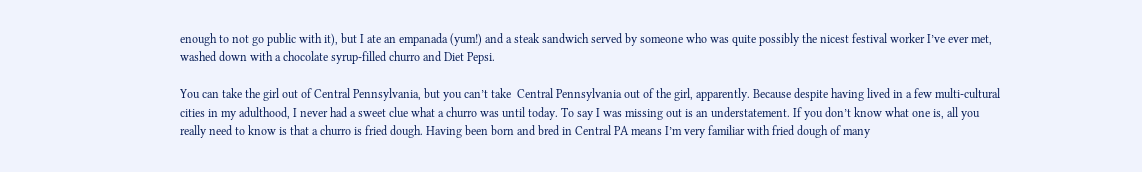enough to not go public with it), but I ate an empanada (yum!) and a steak sandwich served by someone who was quite possibly the nicest festival worker I’ve ever met, washed down with a chocolate syrup-filled churro and Diet Pepsi.

You can take the girl out of Central Pennsylvania, but you can’t take  Central Pennsylvania out of the girl, apparently. Because despite having lived in a few multi-cultural cities in my adulthood, I never had a sweet clue what a churro was until today. To say I was missing out is an understatement. If you don’t know what one is, all you really need to know is that a churro is fried dough. Having been born and bred in Central PA means I’m very familiar with fried dough of many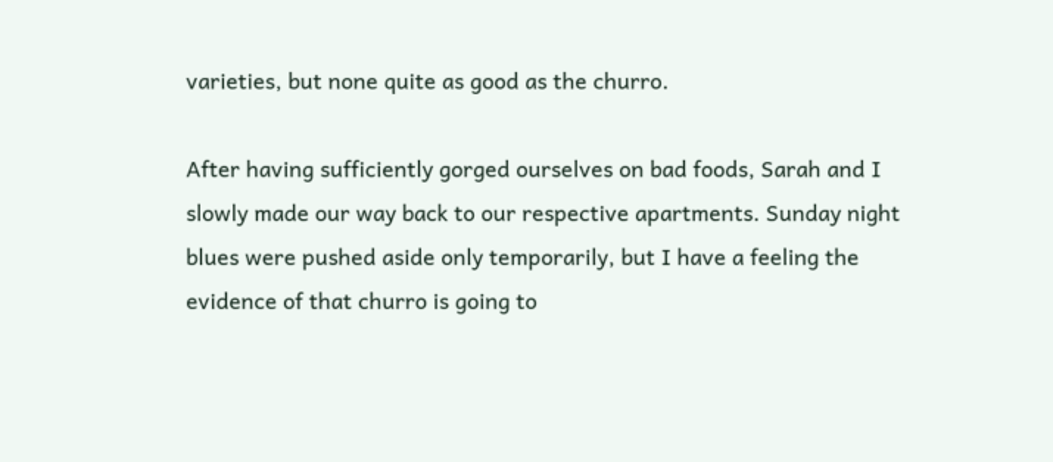varieties, but none quite as good as the churro.

After having sufficiently gorged ourselves on bad foods, Sarah and I slowly made our way back to our respective apartments. Sunday night blues were pushed aside only temporarily, but I have a feeling the evidence of that churro is going to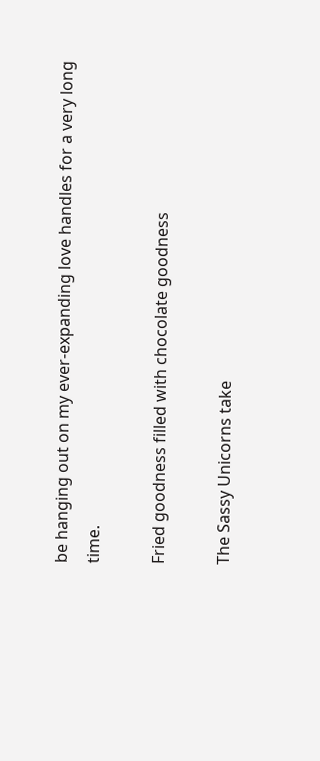be hanging out on my ever-expanding love handles for a very long time.

Fried goodness filled with chocolate goodness

The Sassy Unicorns take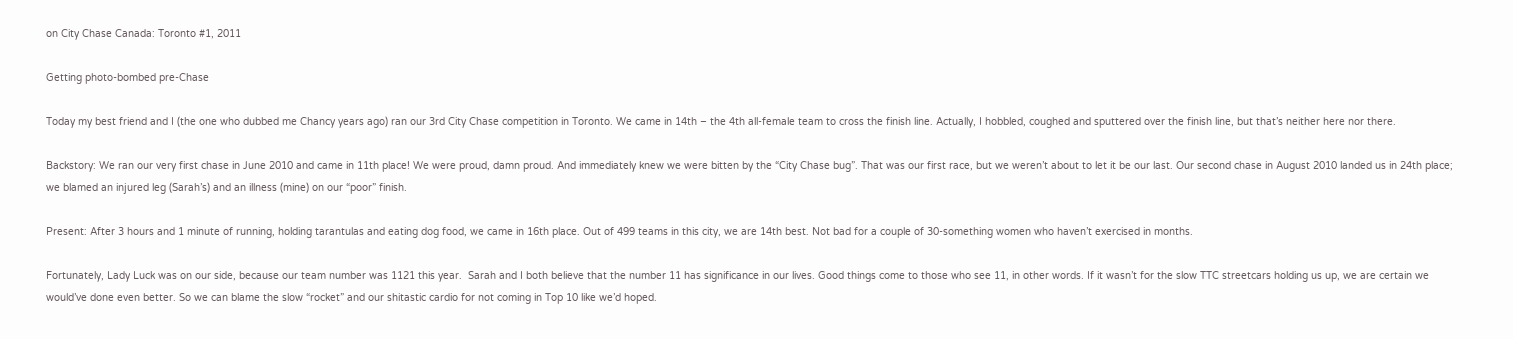on City Chase Canada: Toronto #1, 2011

Getting photo-bombed pre-Chase

Today my best friend and I (the one who dubbed me Chancy years ago) ran our 3rd City Chase competition in Toronto. We came in 14th – the 4th all-female team to cross the finish line. Actually, I hobbled, coughed and sputtered over the finish line, but that’s neither here nor there.

Backstory: We ran our very first chase in June 2010 and came in 11th place! We were proud, damn proud. And immediately knew we were bitten by the “City Chase bug”. That was our first race, but we weren’t about to let it be our last. Our second chase in August 2010 landed us in 24th place; we blamed an injured leg (Sarah’s) and an illness (mine) on our “poor” finish.

Present: After 3 hours and 1 minute of running, holding tarantulas and eating dog food, we came in 16th place. Out of 499 teams in this city, we are 14th best. Not bad for a couple of 30-something women who haven’t exercised in months.

Fortunately, Lady Luck was on our side, because our team number was 1121 this year.  Sarah and I both believe that the number 11 has significance in our lives. Good things come to those who see 11, in other words. If it wasn’t for the slow TTC streetcars holding us up, we are certain we would’ve done even better. So we can blame the slow “rocket” and our shitastic cardio for not coming in Top 10 like we’d hoped.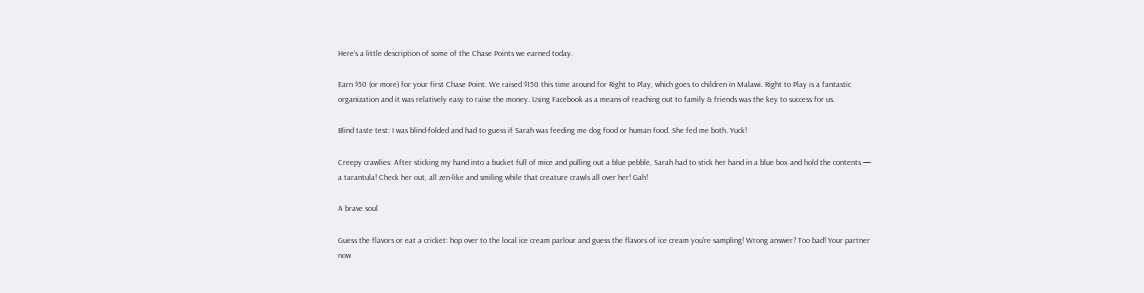Here’s a little description of some of the Chase Points we earned today.

Earn $50 (or more) for your first Chase Point. We raised $150 this time around for Right to Play, which goes to children in Malawi. Right to Play is a fantastic organization and it was relatively easy to raise the money. Using Facebook as a means of reaching out to family & friends was the key to success for us.

Blind taste test: I was blind-folded and had to guess if Sarah was feeding me dog food or human food. She fed me both. Yuck!

Creepy crawlies: After sticking my hand into a bucket full of mice and pulling out a blue pebble, Sarah had to stick her hand in a blue box and hold the contents — a tarantula! Check her out, all zen-like and smiling while that creature crawls all over her! Gah!

A brave soul

Guess the flavors or eat a cricket: hop over to the local ice cream parlour and guess the flavors of ice cream you’re sampling! Wrong answer? Too bad! Your partner now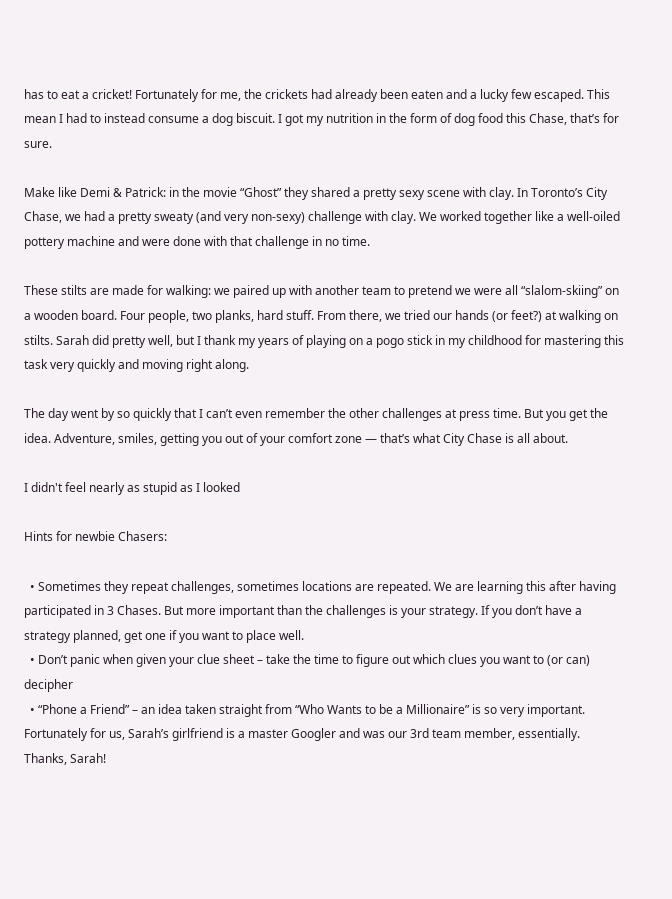has to eat a cricket! Fortunately for me, the crickets had already been eaten and a lucky few escaped. This mean I had to instead consume a dog biscuit. I got my nutrition in the form of dog food this Chase, that’s for sure.

Make like Demi & Patrick: in the movie “Ghost” they shared a pretty sexy scene with clay. In Toronto’s City Chase, we had a pretty sweaty (and very non-sexy) challenge with clay. We worked together like a well-oiled pottery machine and were done with that challenge in no time.

These stilts are made for walking: we paired up with another team to pretend we were all “slalom-skiing” on a wooden board. Four people, two planks, hard stuff. From there, we tried our hands (or feet?) at walking on stilts. Sarah did pretty well, but I thank my years of playing on a pogo stick in my childhood for mastering this task very quickly and moving right along.

The day went by so quickly that I can’t even remember the other challenges at press time. But you get the idea. Adventure, smiles, getting you out of your comfort zone — that’s what City Chase is all about.

I didn't feel nearly as stupid as I looked

Hints for newbie Chasers:

  • Sometimes they repeat challenges, sometimes locations are repeated. We are learning this after having participated in 3 Chases. But more important than the challenges is your strategy. If you don’t have a strategy planned, get one if you want to place well.
  • Don’t panic when given your clue sheet – take the time to figure out which clues you want to (or can) decipher
  • “Phone a Friend” – an idea taken straight from “Who Wants to be a Millionaire” is so very important. Fortunately for us, Sarah’s girlfriend is a master Googler and was our 3rd team member, essentially.  Thanks, Sarah!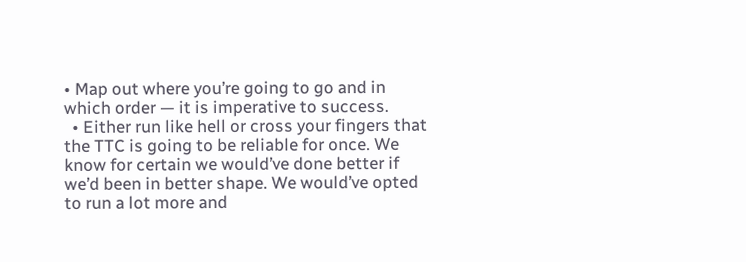• Map out where you’re going to go and in which order — it is imperative to success.
  • Either run like hell or cross your fingers that the TTC is going to be reliable for once. We know for certain we would’ve done better if we’d been in better shape. We would’ve opted to run a lot more and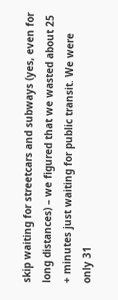skip waiting for streetcars and subways (yes, even for long distances) – we figured that we wasted about 25 + minutes just waiting for public transit. We were only 31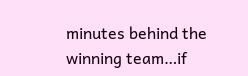minutes behind the winning team…if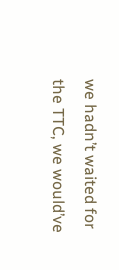we hadn’t waited for the TTC, we would’ve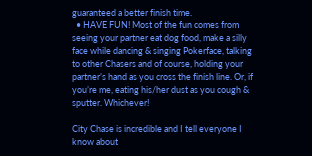guaranteed a better finish time.
  • HAVE FUN! Most of the fun comes from seeing your partner eat dog food, make a silly face while dancing & singing Pokerface, talking to other Chasers and of course, holding your partner’s hand as you cross the finish line. Or, if you’re me, eating his/her dust as you cough & sputter. Whichever!

City Chase is incredible and I tell everyone I know about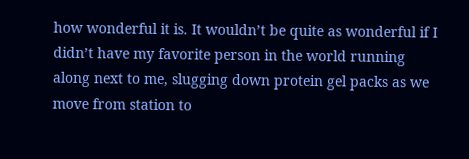how wonderful it is. It wouldn’t be quite as wonderful if I didn’t have my favorite person in the world running along next to me, slugging down protein gel packs as we move from station to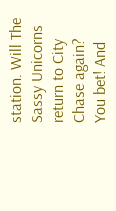station. Will The Sassy Unicorns return to City Chase again? You bet! And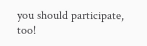you should participate, too!